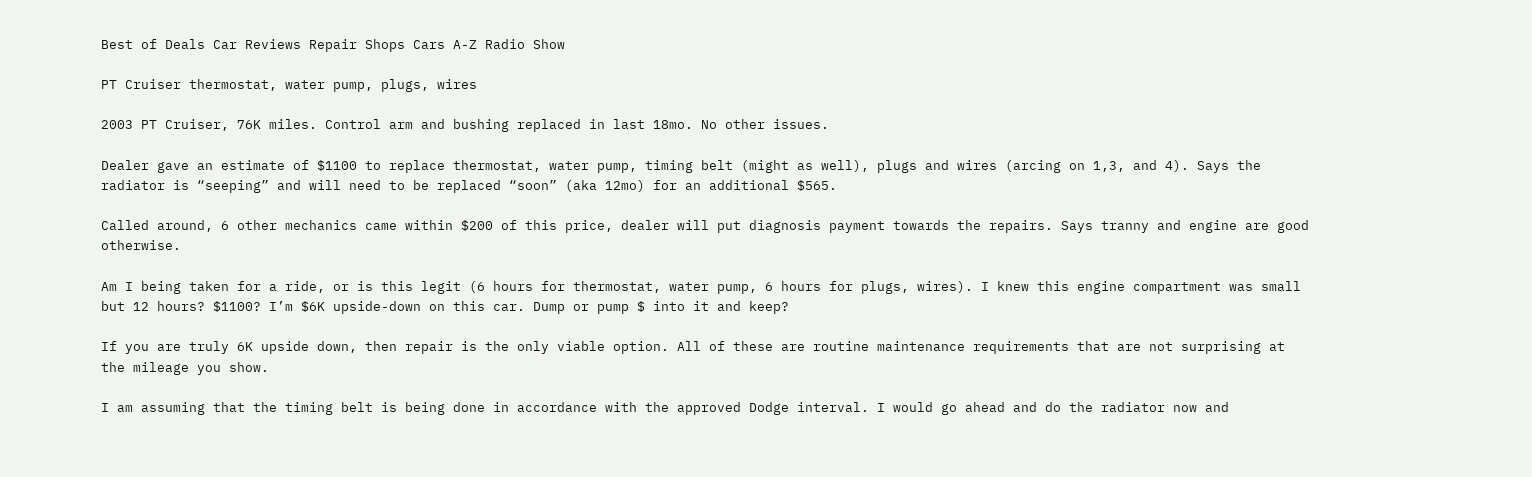Best of Deals Car Reviews Repair Shops Cars A-Z Radio Show

PT Cruiser thermostat, water pump, plugs, wires

2003 PT Cruiser, 76K miles. Control arm and bushing replaced in last 18mo. No other issues.

Dealer gave an estimate of $1100 to replace thermostat, water pump, timing belt (might as well), plugs and wires (arcing on 1,3, and 4). Says the radiator is “seeping” and will need to be replaced “soon” (aka 12mo) for an additional $565.

Called around, 6 other mechanics came within $200 of this price, dealer will put diagnosis payment towards the repairs. Says tranny and engine are good otherwise.

Am I being taken for a ride, or is this legit (6 hours for thermostat, water pump, 6 hours for plugs, wires). I knew this engine compartment was small but 12 hours? $1100? I’m $6K upside-down on this car. Dump or pump $ into it and keep?

If you are truly 6K upside down, then repair is the only viable option. All of these are routine maintenance requirements that are not surprising at the mileage you show.

I am assuming that the timing belt is being done in accordance with the approved Dodge interval. I would go ahead and do the radiator now and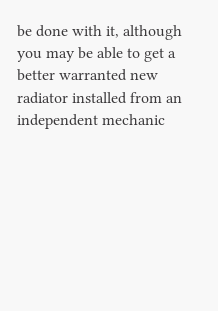be done with it, although you may be able to get a better warranted new radiator installed from an independent mechanic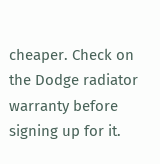cheaper. Check on the Dodge radiator warranty before signing up for it.